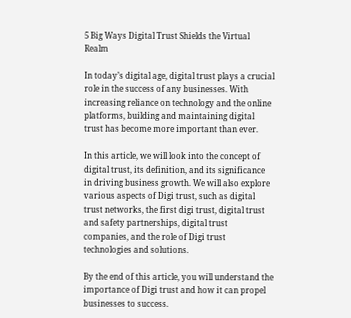5 Big Ways Digital Trust Shields the Virtual Realm

In today’s digital age, digital trust plays a crucial role in the success of any businesses. With increasing reliance on technology and the online platforms, building and maintaining digital trust has become more important than ever.

In this article, we will look into the concept of digital trust, its definition, and its significance in driving business growth. We will also explore various aspects of Digi trust, such as digital trust networks, the first digi trust, digital trust and safety partnerships, digital trust companies, and the role of Digi trust technologies and solutions.

By the end of this article, you will understand the importance of Digi trust and how it can propel businesses to success.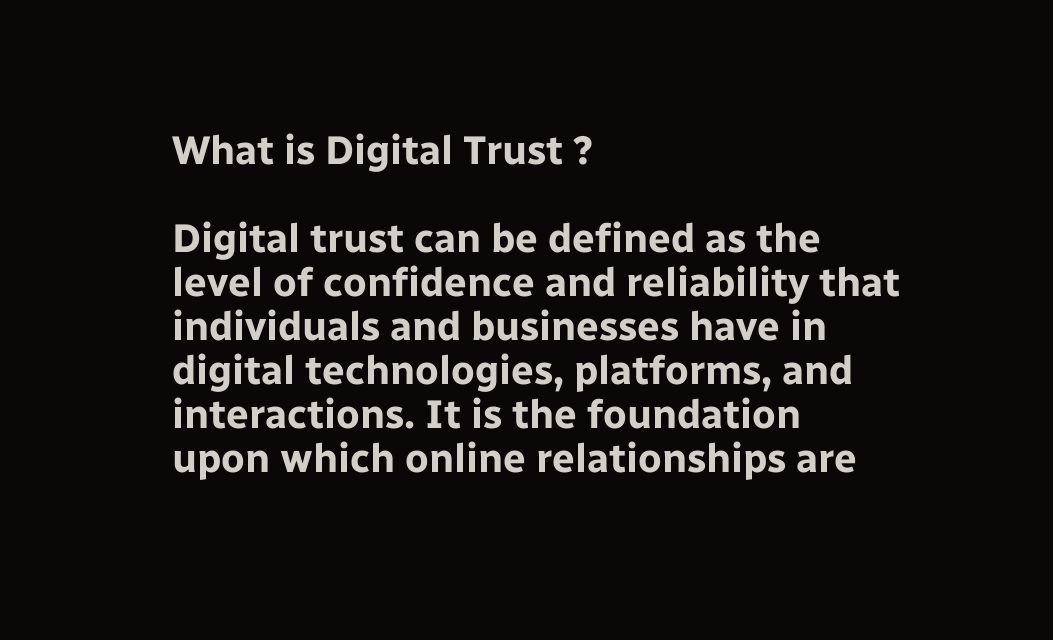What is Digital Trust ?

Digital trust can be defined as the level of confidence and reliability that individuals and businesses have in digital technologies, platforms, and interactions. It is the foundation upon which online relationships are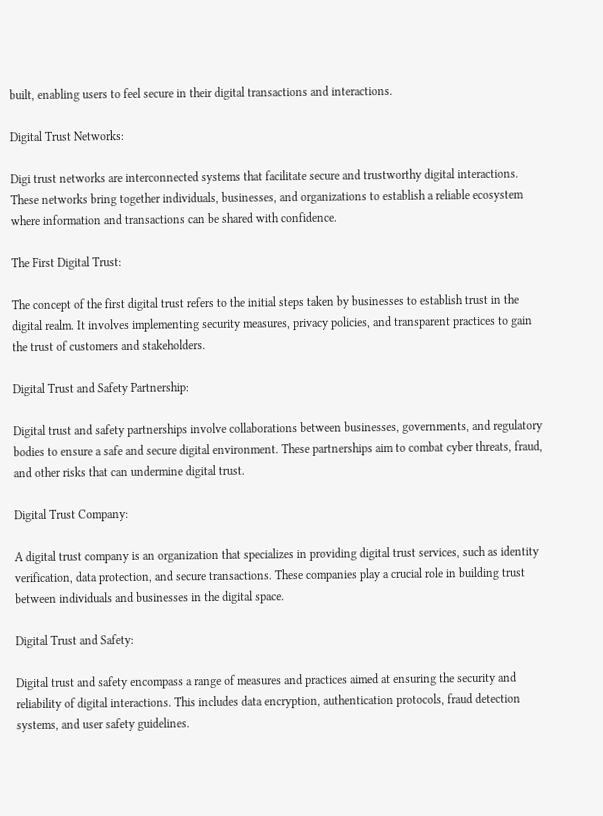built, enabling users to feel secure in their digital transactions and interactions.

Digital Trust Networks:

Digi trust networks are interconnected systems that facilitate secure and trustworthy digital interactions. These networks bring together individuals, businesses, and organizations to establish a reliable ecosystem where information and transactions can be shared with confidence.

The First Digital Trust:

The concept of the first digital trust refers to the initial steps taken by businesses to establish trust in the digital realm. It involves implementing security measures, privacy policies, and transparent practices to gain the trust of customers and stakeholders.

Digital Trust and Safety Partnership:

Digital trust and safety partnerships involve collaborations between businesses, governments, and regulatory bodies to ensure a safe and secure digital environment. These partnerships aim to combat cyber threats, fraud, and other risks that can undermine digital trust.

Digital Trust Company:

A digital trust company is an organization that specializes in providing digital trust services, such as identity verification, data protection, and secure transactions. These companies play a crucial role in building trust between individuals and businesses in the digital space.

Digital Trust and Safety:

Digital trust and safety encompass a range of measures and practices aimed at ensuring the security and reliability of digital interactions. This includes data encryption, authentication protocols, fraud detection systems, and user safety guidelines.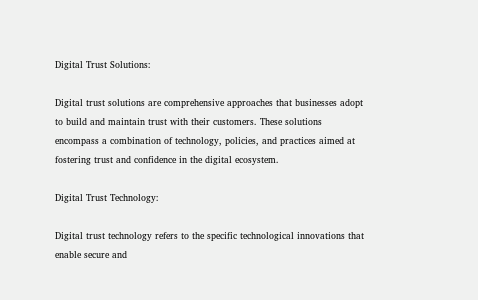Digital Trust Solutions:

Digital trust solutions are comprehensive approaches that businesses adopt to build and maintain trust with their customers. These solutions encompass a combination of technology, policies, and practices aimed at fostering trust and confidence in the digital ecosystem.

Digital Trust Technology:

Digital trust technology refers to the specific technological innovations that enable secure and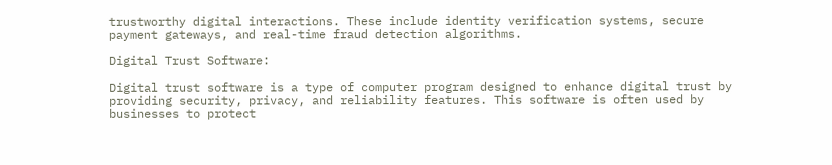trustworthy digital interactions. These include identity verification systems, secure payment gateways, and real-time fraud detection algorithms.

Digital Trust Software:

Digital trust software is a type of computer program designed to enhance digital trust by providing security, privacy, and reliability features. This software is often used by businesses to protect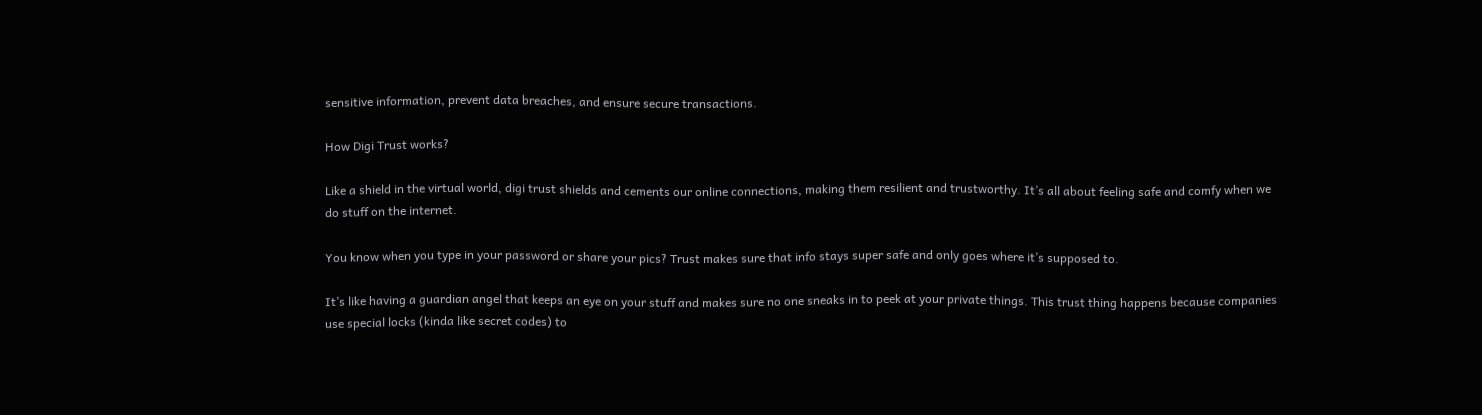sensitive information, prevent data breaches, and ensure secure transactions.

How Digi Trust works?

Like a shield in the virtual world, digi trust shields and cements our online connections, making them resilient and trustworthy. It’s all about feeling safe and comfy when we do stuff on the internet.

You know when you type in your password or share your pics? Trust makes sure that info stays super safe and only goes where it’s supposed to.

It’s like having a guardian angel that keeps an eye on your stuff and makes sure no one sneaks in to peek at your private things. This trust thing happens because companies use special locks (kinda like secret codes) to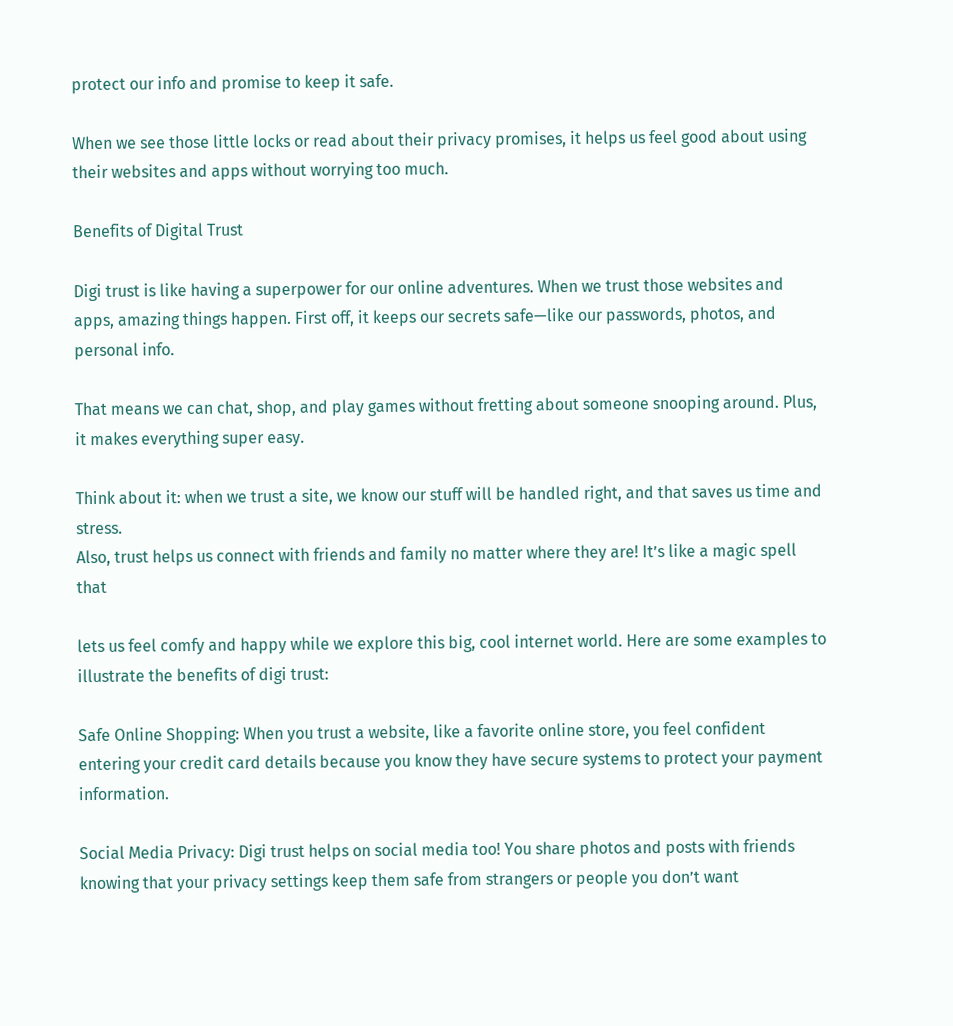protect our info and promise to keep it safe.

When we see those little locks or read about their privacy promises, it helps us feel good about using their websites and apps without worrying too much.

Benefits of Digital Trust

Digi trust is like having a superpower for our online adventures. When we trust those websites and apps, amazing things happen. First off, it keeps our secrets safe—like our passwords, photos, and personal info.

That means we can chat, shop, and play games without fretting about someone snooping around. Plus, it makes everything super easy.

Think about it: when we trust a site, we know our stuff will be handled right, and that saves us time and stress.
Also, trust helps us connect with friends and family no matter where they are! It’s like a magic spell that

lets us feel comfy and happy while we explore this big, cool internet world. Here are some examples to illustrate the benefits of digi trust:

Safe Online Shopping: When you trust a website, like a favorite online store, you feel confident entering your credit card details because you know they have secure systems to protect your payment information.

Social Media Privacy: Digi trust helps on social media too! You share photos and posts with friends knowing that your privacy settings keep them safe from strangers or people you don’t want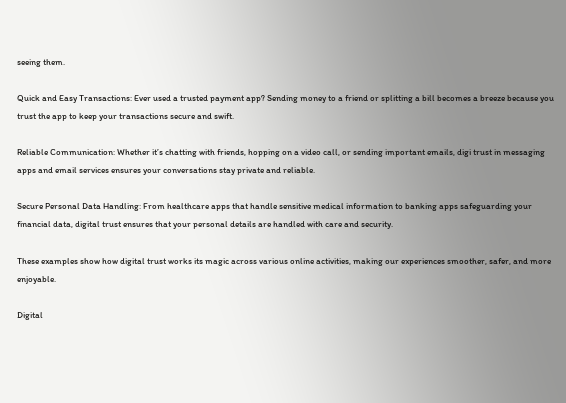seeing them.

Quick and Easy Transactions: Ever used a trusted payment app? Sending money to a friend or splitting a bill becomes a breeze because you trust the app to keep your transactions secure and swift.

Reliable Communication: Whether it’s chatting with friends, hopping on a video call, or sending important emails, digi trust in messaging apps and email services ensures your conversations stay private and reliable.

Secure Personal Data Handling: From healthcare apps that handle sensitive medical information to banking apps safeguarding your financial data, digital trust ensures that your personal details are handled with care and security.

These examples show how digital trust works its magic across various online activities, making our experiences smoother, safer, and more enjoyable.

Digital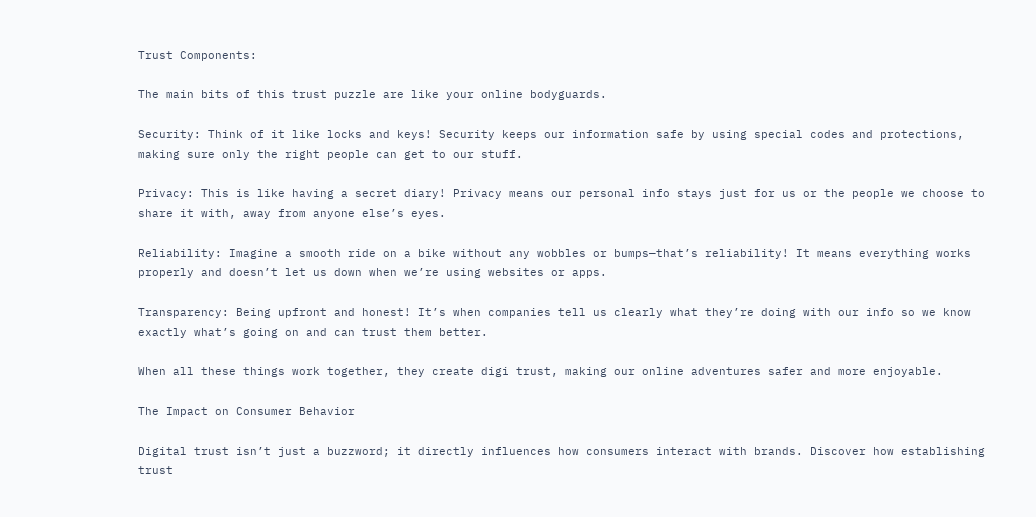Trust Components:

The main bits of this trust puzzle are like your online bodyguards.

Security: Think of it like locks and keys! Security keeps our information safe by using special codes and protections, making sure only the right people can get to our stuff.

Privacy: This is like having a secret diary! Privacy means our personal info stays just for us or the people we choose to share it with, away from anyone else’s eyes.

Reliability: Imagine a smooth ride on a bike without any wobbles or bumps—that’s reliability! It means everything works properly and doesn’t let us down when we’re using websites or apps.

Transparency: Being upfront and honest! It’s when companies tell us clearly what they’re doing with our info so we know exactly what’s going on and can trust them better.

When all these things work together, they create digi trust, making our online adventures safer and more enjoyable.

The Impact on Consumer Behavior

Digital trust isn’t just a buzzword; it directly influences how consumers interact with brands. Discover how establishing trust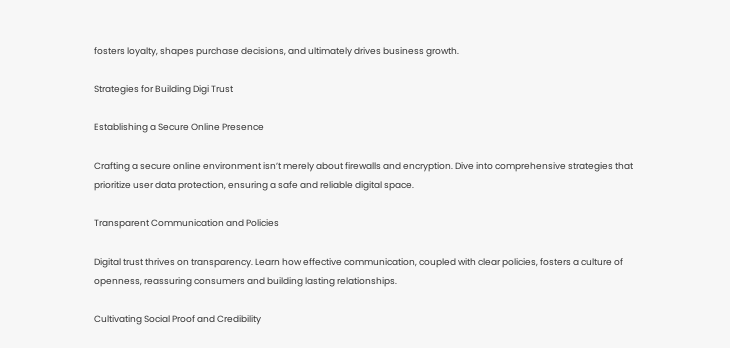fosters loyalty, shapes purchase decisions, and ultimately drives business growth.

Strategies for Building Digi Trust

Establishing a Secure Online Presence

Crafting a secure online environment isn’t merely about firewalls and encryption. Dive into comprehensive strategies that prioritize user data protection, ensuring a safe and reliable digital space.

Transparent Communication and Policies

Digital trust thrives on transparency. Learn how effective communication, coupled with clear policies, fosters a culture of openness, reassuring consumers and building lasting relationships.

Cultivating Social Proof and Credibility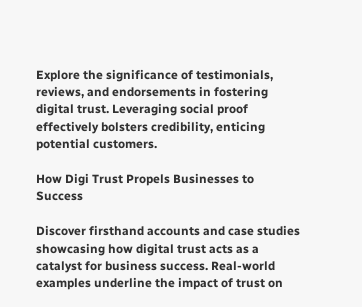Explore the significance of testimonials, reviews, and endorsements in fostering digital trust. Leveraging social proof effectively bolsters credibility, enticing potential customers.

How Digi Trust Propels Businesses to Success

Discover firsthand accounts and case studies showcasing how digital trust acts as a catalyst for business success. Real-world examples underline the impact of trust on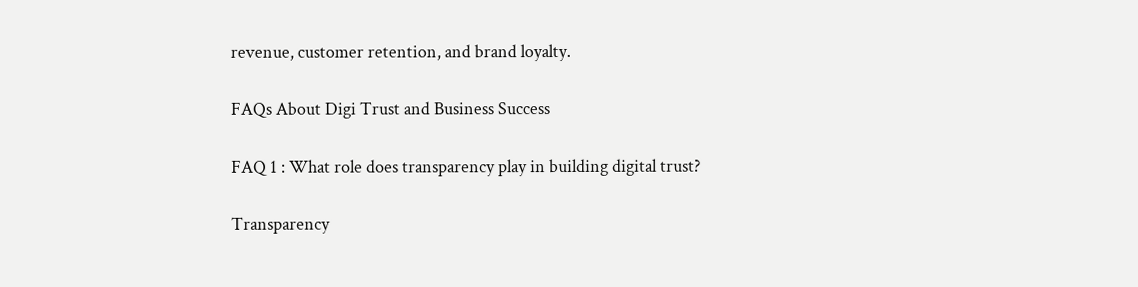revenue, customer retention, and brand loyalty.

FAQs About Digi Trust and Business Success

FAQ 1 : What role does transparency play in building digital trust?

Transparency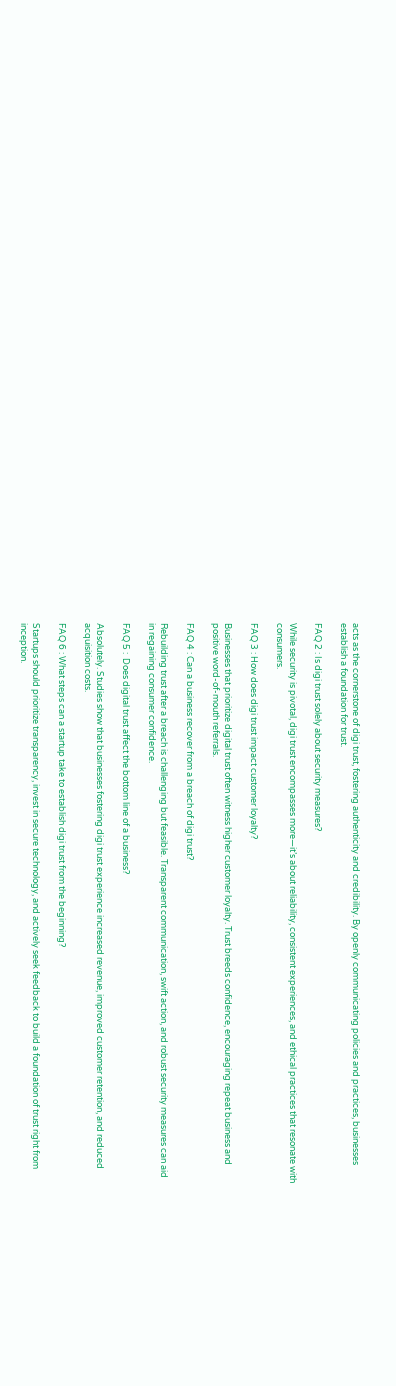acts as the cornerstone of digi trust, fostering authenticity and credibility. By openly communicating policies and practices, businesses establish a foundation for trust.

FAQ 2 : Is digi trust solely about security measures?

While security is pivotal, digi trust encompasses more—it’s about reliability, consistent experiences, and ethical practices that resonate with consumers.

FAQ 3 : How does digi trust impact customer loyalty?

Businesses that prioritize digital trust often witness higher customer loyalty. Trust breeds confidence, encouraging repeat business and positive word-of-mouth referrals.

FAQ 4 : Can a business recover from a breach of digi trust?

Rebuilding trust after a breach is challenging but feasible. Transparent communication, swift action, and robust security measures can aid in regaining consumer confidence.

FAQ 5 :  Does digital trust affect the bottom line of a business?

Absolutely. Studies show that businesses fostering digi trust experience increased revenue, improved customer retention, and reduced acquisition costs.

FAQ 6 : What steps can a startup take to establish digi trust from the beginning?

Startups should prioritize transparency, invest in secure technology, and actively seek feedback to build a foundation of trust right from inception.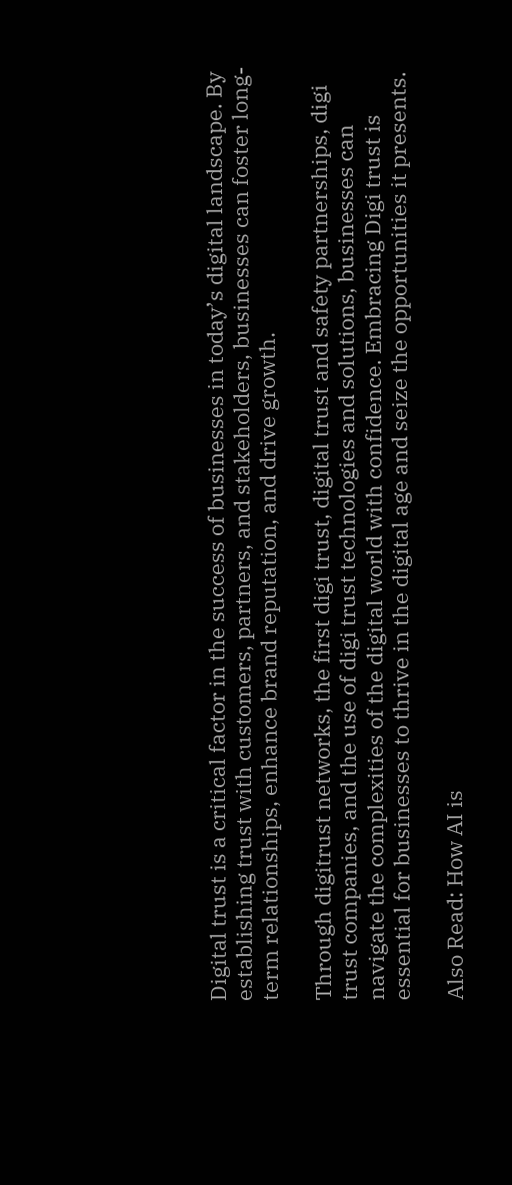Digital trust is a critical factor in the success of businesses in today’s digital landscape. By establishing trust with customers, partners, and stakeholders, businesses can foster long-term relationships, enhance brand reputation, and drive growth.

Through digitrust networks, the first digi trust, digital trust and safety partnerships, digi trust companies, and the use of digi trust technologies and solutions, businesses can navigate the complexities of the digital world with confidence. Embracing Digi trust is essential for businesses to thrive in the digital age and seize the opportunities it presents.

Also Read: How AI is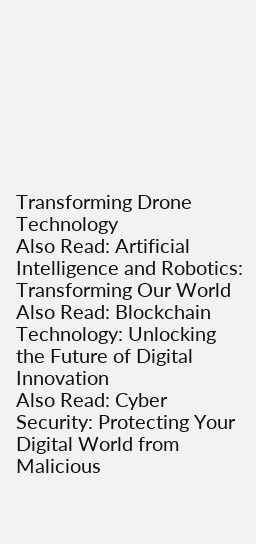Transforming Drone Technology
Also Read: Artificial Intelligence and Robotics: Transforming Our World
Also Read: Blockchain Technology: Unlocking the Future of Digital Innovation
Also Read: Cyber Security: Protecting Your Digital World from Malicious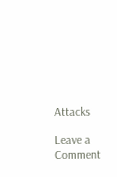Attacks

Leave a Comment